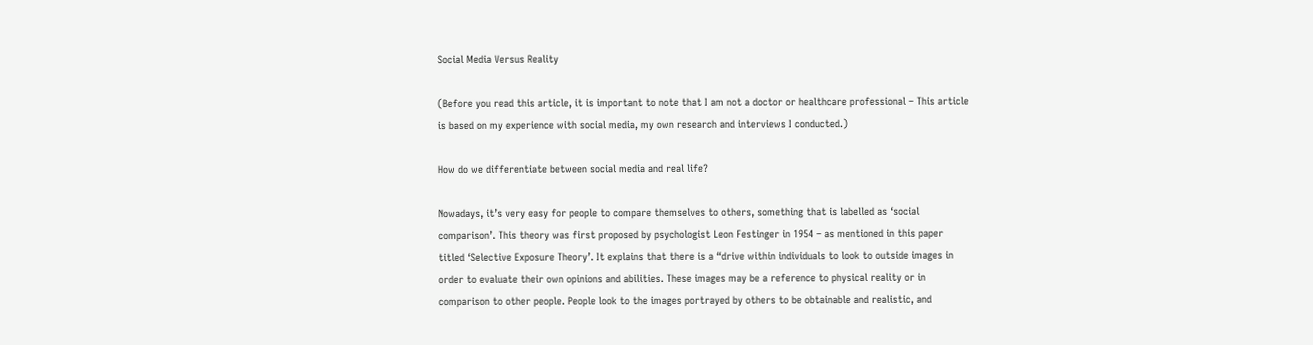Social Media Versus Reality

(Before you read this article, it is important to note that I am not a doctor or healthcare professional – This article is based on my experience with social media, my own research and interviews I conducted.)

How do we differentiate between social media and real life?

Nowadays, it’s very easy for people to compare themselves to others, something that is labelled as ‘social comparison’. This theory was first proposed by psychologist Leon Festinger in 1954 – as mentioned in this paper titled ‘Selective Exposure Theory’. It explains that there is a “drive within individuals to look to outside images in order to evaluate their own opinions and abilities. These images may be a reference to physical reality or in comparison to other people. People look to the images portrayed by others to be obtainable and realistic, and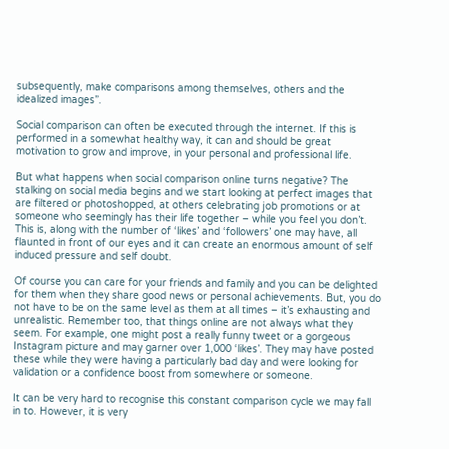subsequently, make comparisons among themselves, others and the idealized images”.

Social comparison can often be executed through the internet. If this is performed in a somewhat healthy way, it can and should be great motivation to grow and improve, in your personal and professional life.

But what happens when social comparison online turns negative? The stalking on social media begins and we start looking at perfect images that are filtered or photoshopped, at others celebrating job promotions or at someone who seemingly has their life together – while you feel you don’t. This is, along with the number of ‘likes’ and ‘followers’ one may have, all flaunted in front of our eyes and it can create an enormous amount of self induced pressure and self doubt.

Of course you can care for your friends and family and you can be delighted for them when they share good news or personal achievements. But, you do not have to be on the same level as them at all times – it’s exhausting and unrealistic. Remember too, that things online are not always what they seem. For example, one might post a really funny tweet or a gorgeous Instagram picture and may garner over 1,000 ‘likes’. They may have posted these while they were having a particularly bad day and were looking for validation or a confidence boost from somewhere or someone.

It can be very hard to recognise this constant comparison cycle we may fall in to. However, it is very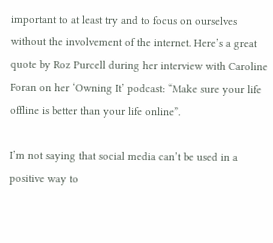important to at least try and to focus on ourselves without the involvement of the internet. Here’s a great quote by Roz Purcell during her interview with Caroline Foran on her ‘Owning It’ podcast: “Make sure your life offline is better than your life online”.

I’m not saying that social media can’t be used in a positive way to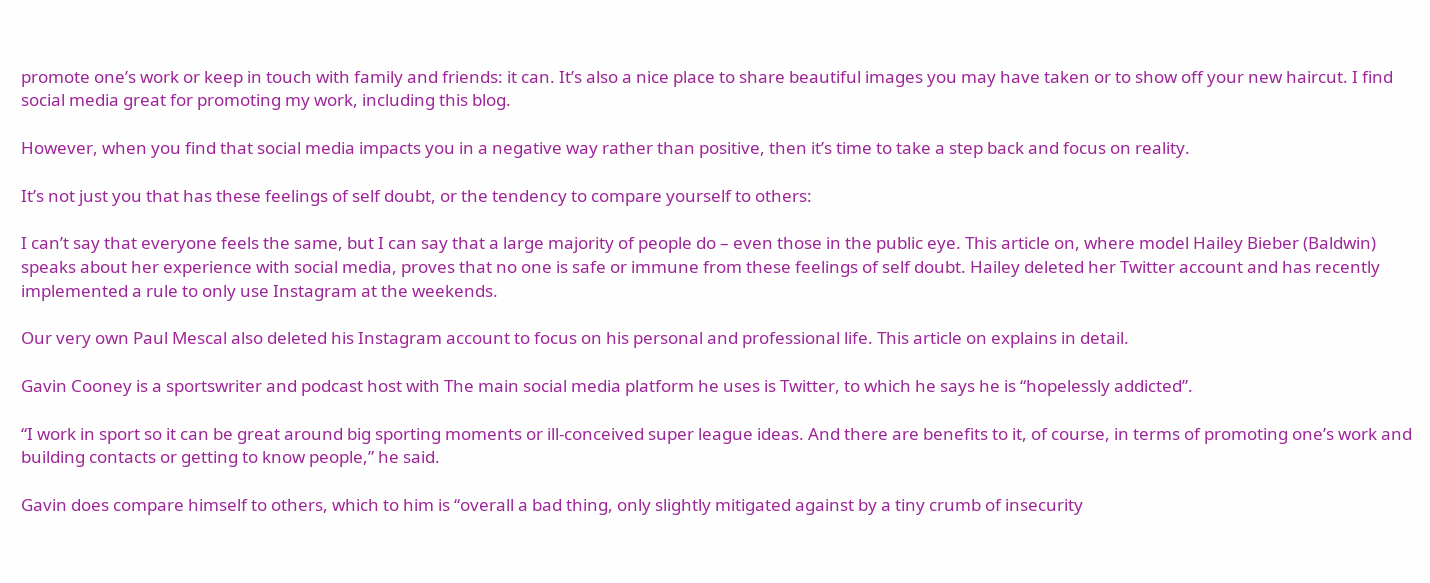promote one’s work or keep in touch with family and friends: it can. It’s also a nice place to share beautiful images you may have taken or to show off your new haircut. I find social media great for promoting my work, including this blog.

However, when you find that social media impacts you in a negative way rather than positive, then it’s time to take a step back and focus on reality.

It’s not just you that has these feelings of self doubt, or the tendency to compare yourself to others:

I can’t say that everyone feels the same, but I can say that a large majority of people do – even those in the public eye. This article on, where model Hailey Bieber (Baldwin) speaks about her experience with social media, proves that no one is safe or immune from these feelings of self doubt. Hailey deleted her Twitter account and has recently implemented a rule to only use Instagram at the weekends.

Our very own Paul Mescal also deleted his Instagram account to focus on his personal and professional life. This article on explains in detail.

Gavin Cooney is a sportswriter and podcast host with The main social media platform he uses is Twitter, to which he says he is “hopelessly addicted”.

“I work in sport so it can be great around big sporting moments or ill-conceived super league ideas. And there are benefits to it, of course, in terms of promoting one’s work and building contacts or getting to know people,” he said.

Gavin does compare himself to others, which to him is “overall a bad thing, only slightly mitigated against by a tiny crumb of insecurity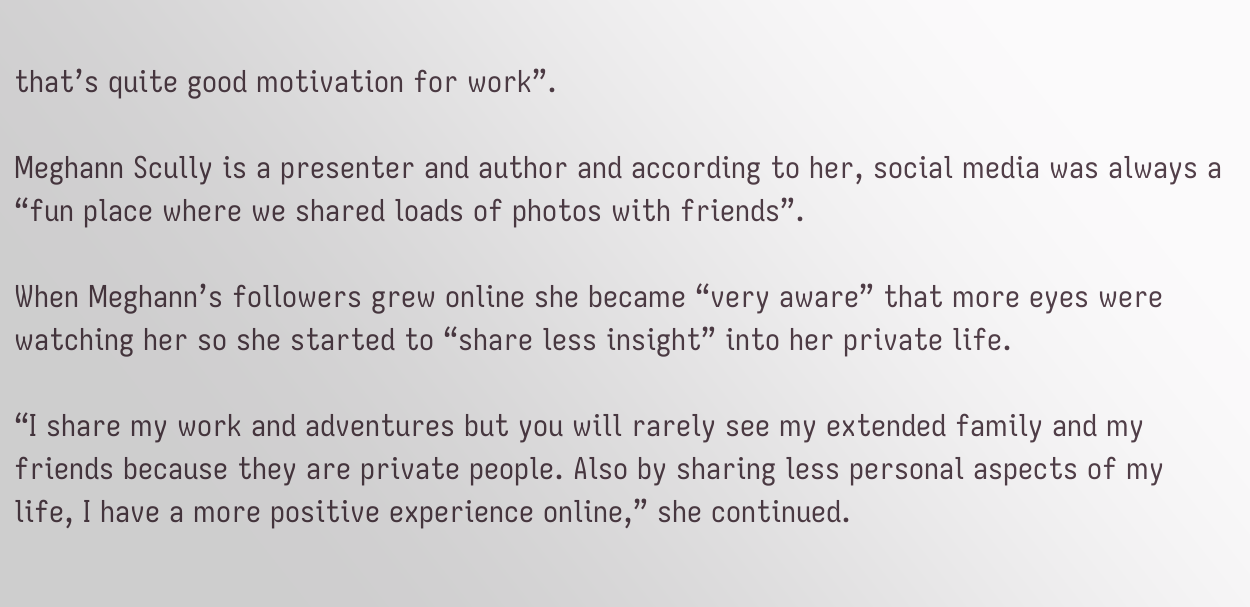that’s quite good motivation for work”.

Meghann Scully is a presenter and author and according to her, social media was always a “fun place where we shared loads of photos with friends”.

When Meghann’s followers grew online she became “very aware” that more eyes were watching her so she started to “share less insight” into her private life.

“I share my work and adventures but you will rarely see my extended family and my friends because they are private people. Also by sharing less personal aspects of my life, I have a more positive experience online,” she continued.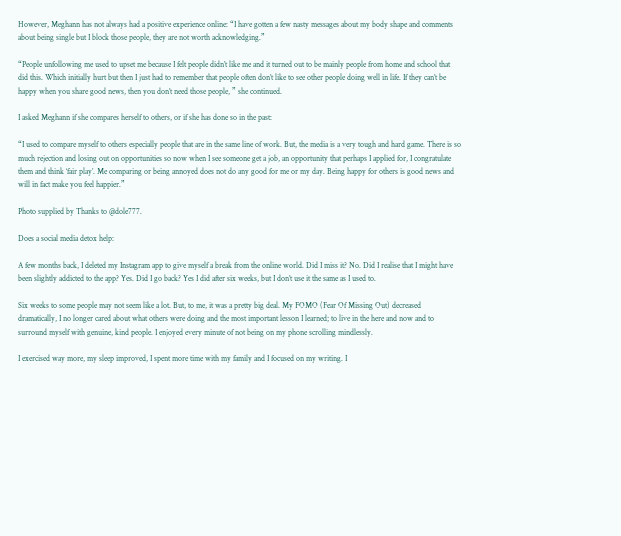However, Meghann has not always had a positive experience online: “I have gotten a few nasty messages about my body shape and comments about being single but I block those people, they are not worth acknowledging.”

“People unfollowing me used to upset me because I felt people didn’t like me and it turned out to be mainly people from home and school that did this. Which initially hurt but then I just had to remember that people often don’t like to see other people doing well in life. If they can’t be happy when you share good news, then you don’t need those people, ” she continued.

I asked Meghann if she compares herself to others, or if she has done so in the past:

“I used to compare myself to others especially people that are in the same line of work. But, the media is a very tough and hard game. There is so much rejection and losing out on opportunities so now when I see someone get a job, an opportunity that perhaps I applied for, I congratulate them and think ‘fair play’. Me comparing or being annoyed does not do any good for me or my day. Being happy for others is good news and will in fact make you feel happier.”

Photo supplied by Thanks to @dole777.

Does a social media detox help:

A few months back, I deleted my Instagram app to give myself a break from the online world. Did I miss it? No. Did I realise that I might have been slightly addicted to the app? Yes. Did I go back? Yes I did after six weeks, but I don’t use it the same as I used to.

Six weeks to some people may not seem like a lot. But, to me, it was a pretty big deal. My FOMO (Fear Of Missing Out) decreased dramatically, I no longer cared about what others were doing and the most important lesson I learned; to live in the here and now and to surround myself with genuine, kind people. I enjoyed every minute of not being on my phone scrolling mindlessly.

I exercised way more, my sleep improved, I spent more time with my family and I focused on my writing. I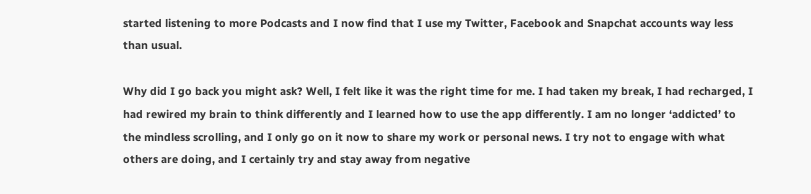started listening to more Podcasts and I now find that I use my Twitter, Facebook and Snapchat accounts way less than usual.

Why did I go back you might ask? Well, I felt like it was the right time for me. I had taken my break, I had recharged, I had rewired my brain to think differently and I learned how to use the app differently. I am no longer ‘addicted’ to the mindless scrolling, and I only go on it now to share my work or personal news. I try not to engage with what others are doing, and I certainly try and stay away from negative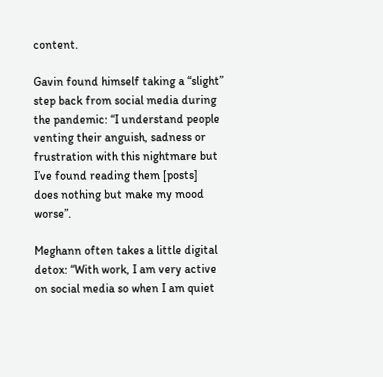content.

Gavin found himself taking a “slight” step back from social media during the pandemic: “I understand people venting their anguish, sadness or frustration with this nightmare but I’ve found reading them [posts] does nothing but make my mood worse”.

Meghann often takes a little digital detox: “With work, I am very active on social media so when I am quiet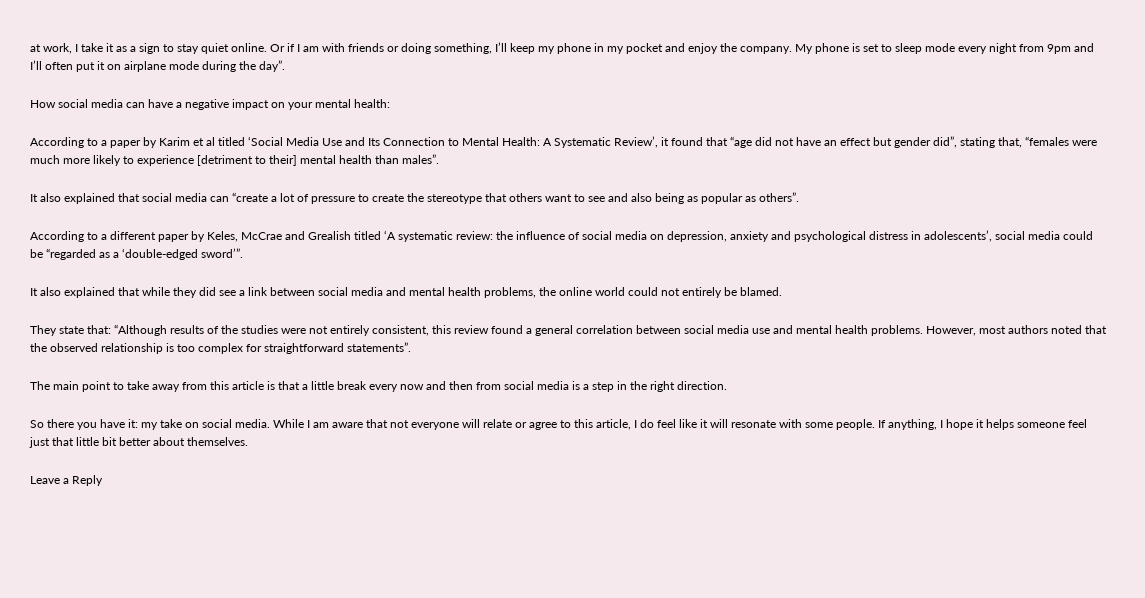at work, I take it as a sign to stay quiet online. Or if I am with friends or doing something, I’ll keep my phone in my pocket and enjoy the company. My phone is set to sleep mode every night from 9pm and I’ll often put it on airplane mode during the day”.

How social media can have a negative impact on your mental health:

According to a paper by Karim et al titled ‘Social Media Use and Its Connection to Mental Health: A Systematic Review’, it found that “age did not have an effect but gender did”, stating that, “females were much more likely to experience [detriment to their] mental health than males”.

It also explained that social media can “create a lot of pressure to create the stereotype that others want to see and also being as popular as others”.

According to a different paper by Keles, McCrae and Grealish titled ‘A systematic review: the influence of social media on depression, anxiety and psychological distress in adolescents’, social media could be “regarded as a ‘double-edged sword’”.

It also explained that while they did see a link between social media and mental health problems, the online world could not entirely be blamed.

They state that: “Although results of the studies were not entirely consistent, this review found a general correlation between social media use and mental health problems. However, most authors noted that the observed relationship is too complex for straightforward statements”.

The main point to take away from this article is that a little break every now and then from social media is a step in the right direction.

So there you have it: my take on social media. While I am aware that not everyone will relate or agree to this article, I do feel like it will resonate with some people. If anything, I hope it helps someone feel just that little bit better about themselves.

Leave a Reply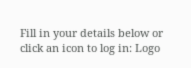Fill in your details below or click an icon to log in: Logo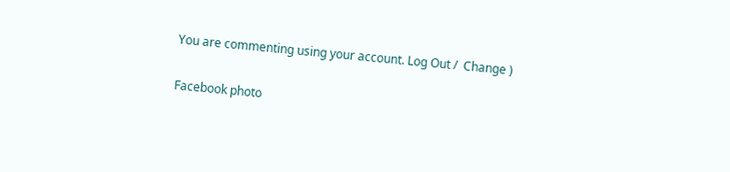You are commenting using your account. Log Out /  Change )

Facebook photo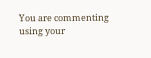You are commenting using your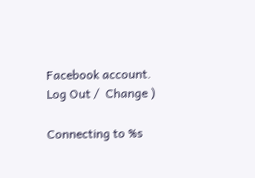Facebook account. Log Out /  Change )

Connecting to %s